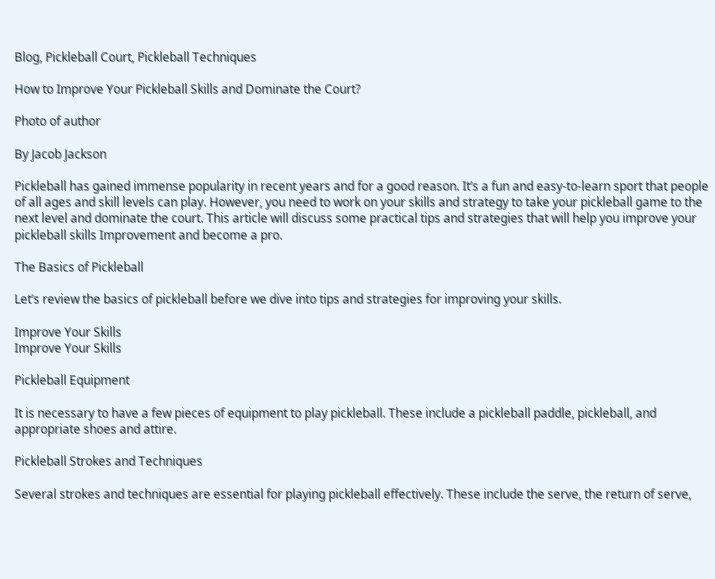Blog, Pickleball Court, Pickleball Techniques

How to Improve Your Pickleball Skills and Dominate the Court?

Photo of author

By Jacob Jackson

Pickleball has gained immense popularity in recent years and for a good reason. It’s a fun and easy-to-learn sport that people of all ages and skill levels can play. However, you need to work on your skills and strategy to take your pickleball game to the next level and dominate the court. This article will discuss some practical tips and strategies that will help you improve your pickleball skills Improvement and become a pro.

The Basics of Pickleball

Let’s review the basics of pickleball before we dive into tips and strategies for improving your skills.

Improve Your Skills
Improve Your Skills

Pickleball Equipment

It is necessary to have a few pieces of equipment to play pickleball. These include a pickleball paddle, pickleball, and appropriate shoes and attire.

Pickleball Strokes and Techniques

Several strokes and techniques are essential for playing pickleball effectively. These include the serve, the return of serve,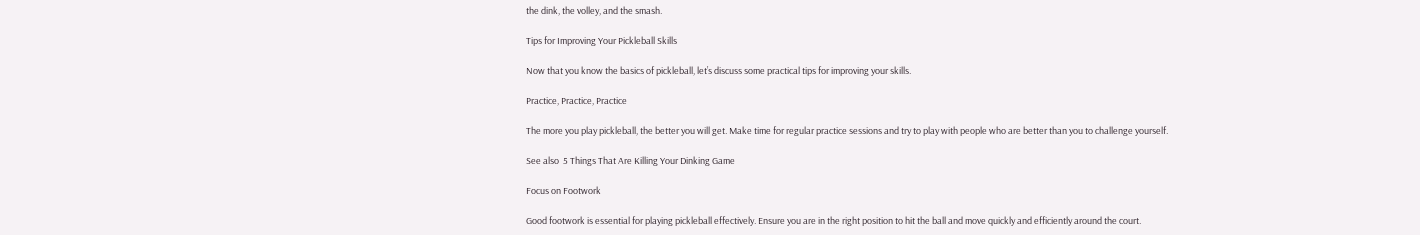the dink, the volley, and the smash.

Tips for Improving Your Pickleball Skills

Now that you know the basics of pickleball, let’s discuss some practical tips for improving your skills.

Practice, Practice, Practice

The more you play pickleball, the better you will get. Make time for regular practice sessions and try to play with people who are better than you to challenge yourself.

See also  5 Things That Are Killing Your Dinking Game

Focus on Footwork

Good footwork is essential for playing pickleball effectively. Ensure you are in the right position to hit the ball and move quickly and efficiently around the court.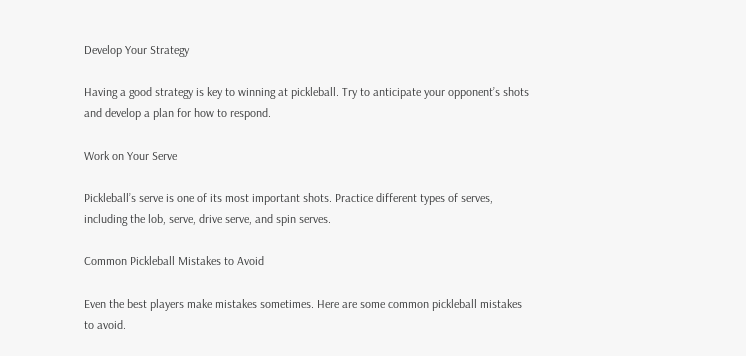Develop Your Strategy

Having a good strategy is key to winning at pickleball. Try to anticipate your opponent’s shots and develop a plan for how to respond.

Work on Your Serve

Pickleball’s serve is one of its most important shots. Practice different types of serves, including the lob, serve, drive serve, and spin serves.

Common Pickleball Mistakes to Avoid

Even the best players make mistakes sometimes. Here are some common pickleball mistakes to avoid.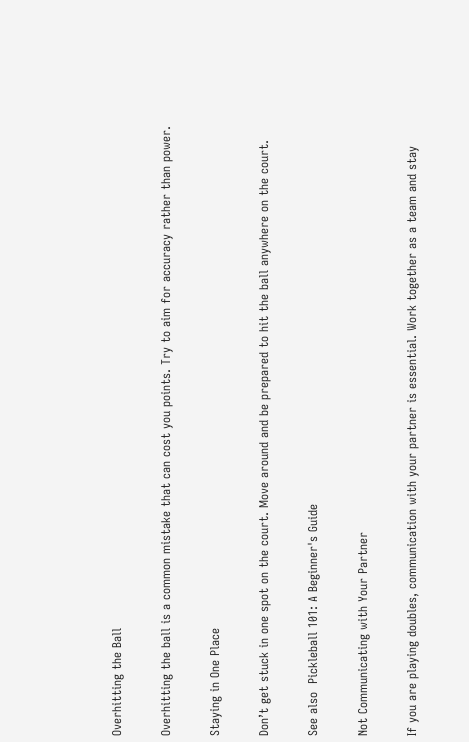Overhitting the Ball

Overhitting the ball is a common mistake that can cost you points. Try to aim for accuracy rather than power.

Staying in One Place

Don’t get stuck in one spot on the court. Move around and be prepared to hit the ball anywhere on the court.

See also  Pickleball 101: A Beginner's Guide

Not Communicating with Your Partner

If you are playing doubles, communication with your partner is essential. Work together as a team and stay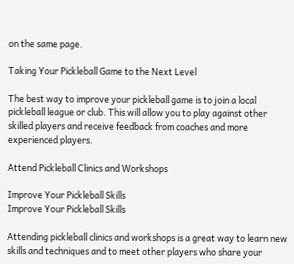on the same page.

Taking Your Pickleball Game to the Next Level

The best way to improve your pickleball game is to join a local pickleball league or club. This will allow you to play against other skilled players and receive feedback from coaches and more experienced players.

Attend Pickleball Clinics and Workshops

Improve Your Pickleball Skills
Improve Your Pickleball Skills

Attending pickleball clinics and workshops is a great way to learn new skills and techniques and to meet other players who share your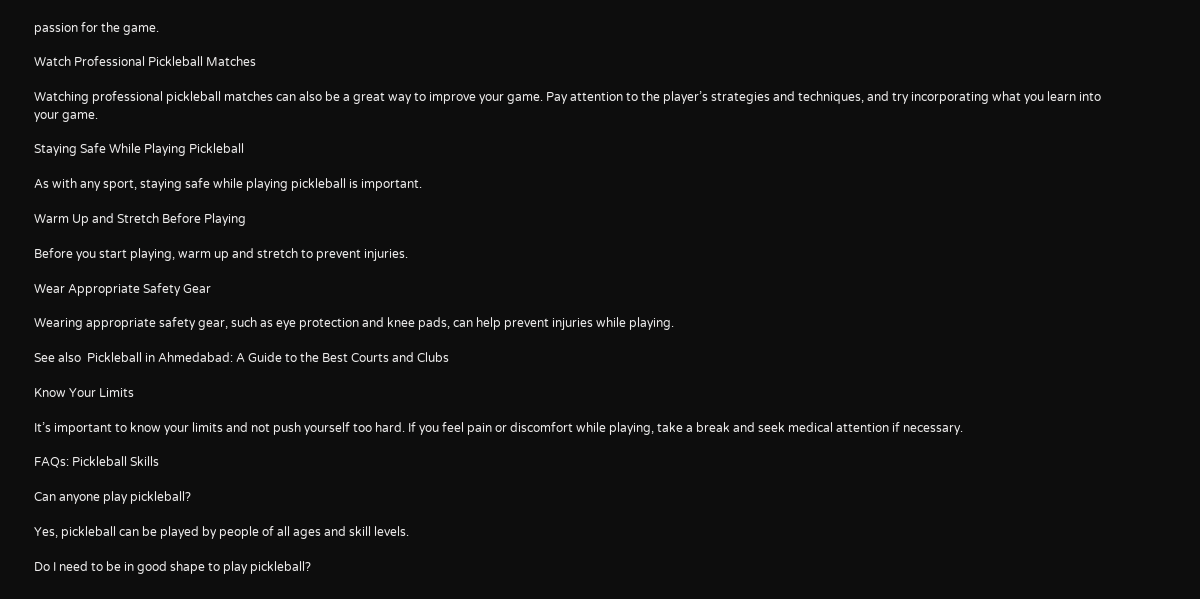passion for the game.

Watch Professional Pickleball Matches

Watching professional pickleball matches can also be a great way to improve your game. Pay attention to the player’s strategies and techniques, and try incorporating what you learn into your game.

Staying Safe While Playing Pickleball

As with any sport, staying safe while playing pickleball is important.

Warm Up and Stretch Before Playing

Before you start playing, warm up and stretch to prevent injuries.

Wear Appropriate Safety Gear

Wearing appropriate safety gear, such as eye protection and knee pads, can help prevent injuries while playing.

See also  Pickleball in Ahmedabad: A Guide to the Best Courts and Clubs

Know Your Limits

It’s important to know your limits and not push yourself too hard. If you feel pain or discomfort while playing, take a break and seek medical attention if necessary.

FAQs: Pickleball Skills

Can anyone play pickleball?

Yes, pickleball can be played by people of all ages and skill levels.

Do I need to be in good shape to play pickleball?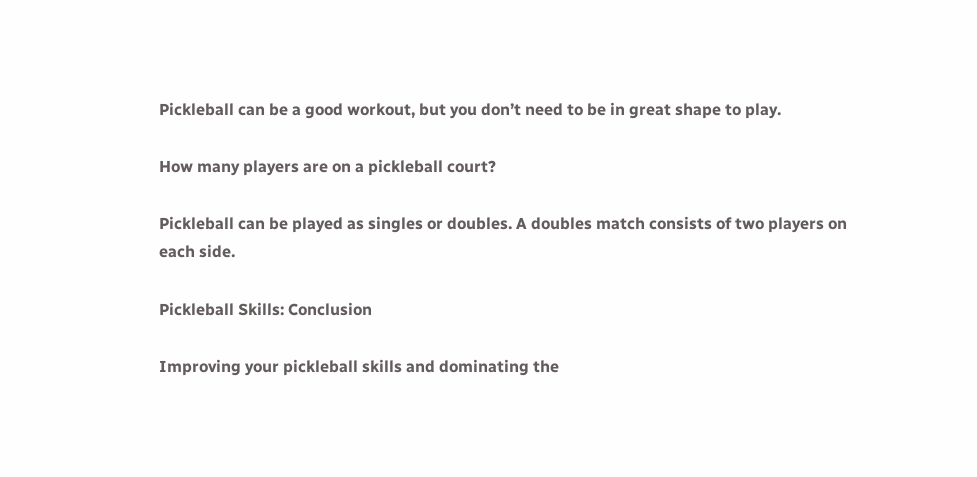Pickleball can be a good workout, but you don’t need to be in great shape to play.

How many players are on a pickleball court?

Pickleball can be played as singles or doubles. A doubles match consists of two players on each side.

Pickleball Skills: Conclusion

Improving your pickleball skills and dominating the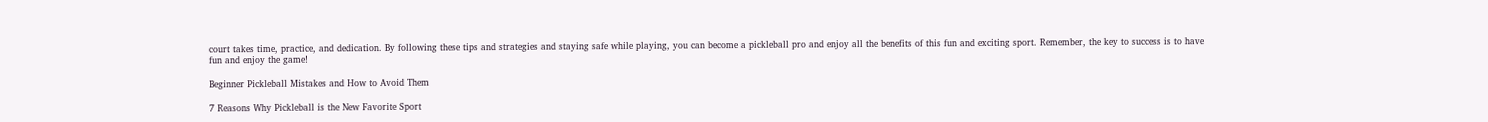court takes time, practice, and dedication. By following these tips and strategies and staying safe while playing, you can become a pickleball pro and enjoy all the benefits of this fun and exciting sport. Remember, the key to success is to have fun and enjoy the game!

Beginner Pickleball Mistakes and How to Avoid Them

7 Reasons Why Pickleball is the New Favorite Sport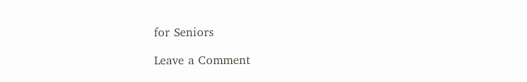for Seniors

Leave a Comment